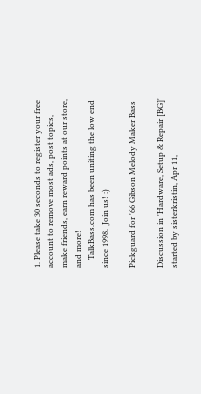1. Please take 30 seconds to register your free account to remove most ads, post topics, make friends, earn reward points at our store, and more!
    TalkBass.com has been uniting the low end since 1998.  Join us! :)

Pickguard for '66 Gibson Melody Maker Bass

Discussion in 'Hardware, Setup & Repair [BG]' started by sisterkristin, Apr 11,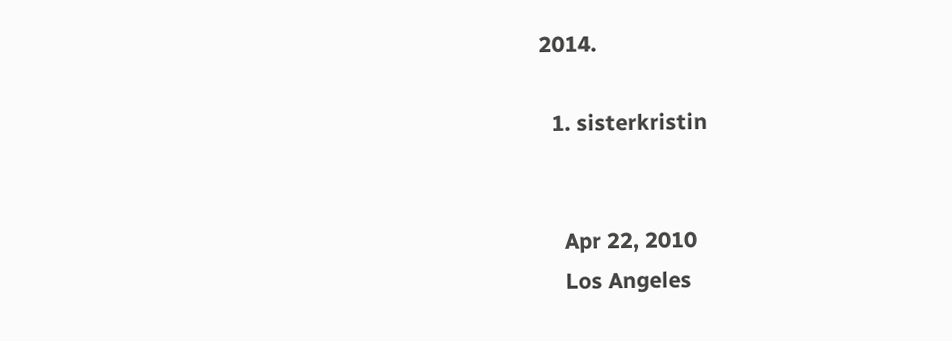2014.

  1. sisterkristin


    Apr 22, 2010
    Los Angeles